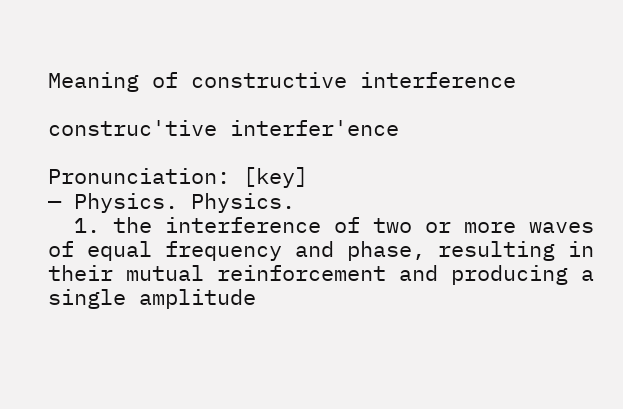Meaning of constructive interference

construc'tive interfer'ence

Pronunciation: [key]
— Physics. Physics.
  1. the interference of two or more waves of equal frequency and phase, resulting in their mutual reinforcement and producing a single amplitude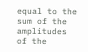equal to the sum of the amplitudes of the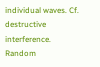individual waves. Cf. destructive interference.
Random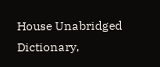House Unabridged Dictionary,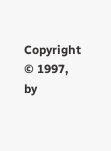Copyright © 1997, by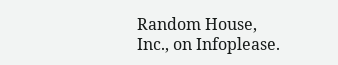Random House, Inc., on Infoplease.